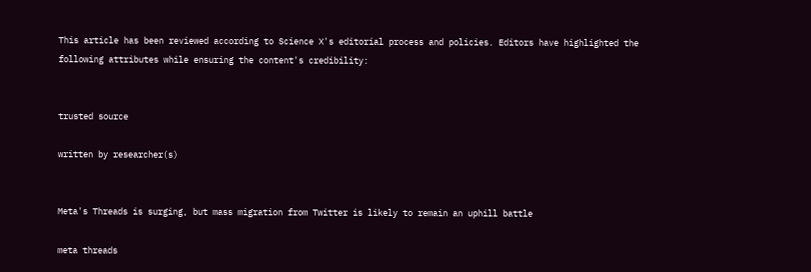This article has been reviewed according to Science X's editorial process and policies. Editors have highlighted the following attributes while ensuring the content's credibility:


trusted source

written by researcher(s)


Meta's Threads is surging, but mass migration from Twitter is likely to remain an uphill battle

meta threads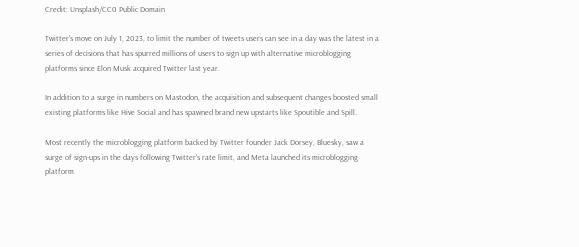Credit: Unsplash/CC0 Public Domain

Twitter's move on July 1, 2023, to limit the number of tweets users can see in a day was the latest in a series of decisions that has spurred millions of users to sign up with alternative microblogging platforms since Elon Musk acquired Twitter last year.

In addition to a surge in numbers on Mastodon, the acquisition and subsequent changes boosted small existing platforms like Hive Social and has spawned brand new upstarts like Spoutible and Spill.

Most recently the microblogging platform backed by Twitter founder Jack Dorsey, Bluesky, saw a surge of sign-ups in the days following Twitter's rate limit, and Meta launched its microblogging platform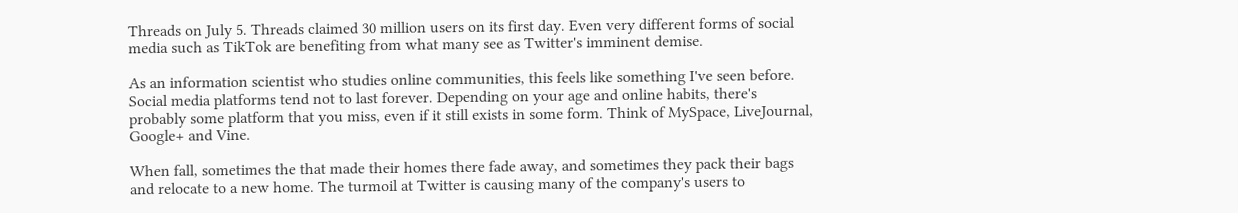Threads on July 5. Threads claimed 30 million users on its first day. Even very different forms of social media such as TikTok are benefiting from what many see as Twitter's imminent demise.

As an information scientist who studies online communities, this feels like something I've seen before. Social media platforms tend not to last forever. Depending on your age and online habits, there's probably some platform that you miss, even if it still exists in some form. Think of MySpace, LiveJournal, Google+ and Vine.

When fall, sometimes the that made their homes there fade away, and sometimes they pack their bags and relocate to a new home. The turmoil at Twitter is causing many of the company's users to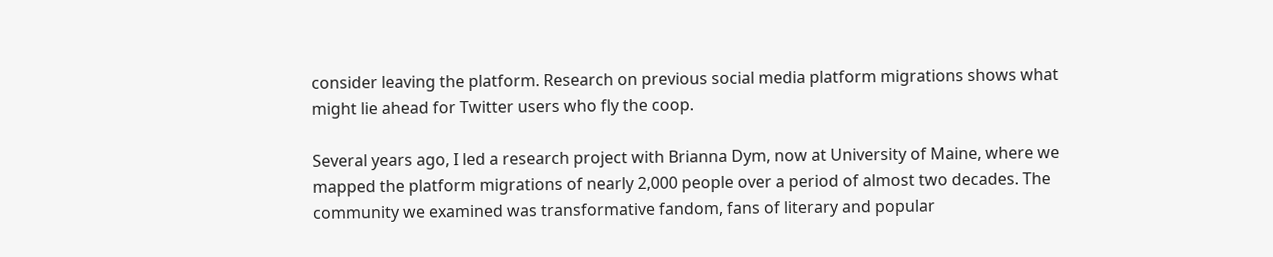consider leaving the platform. Research on previous social media platform migrations shows what might lie ahead for Twitter users who fly the coop.

Several years ago, I led a research project with Brianna Dym, now at University of Maine, where we mapped the platform migrations of nearly 2,000 people over a period of almost two decades. The community we examined was transformative fandom, fans of literary and popular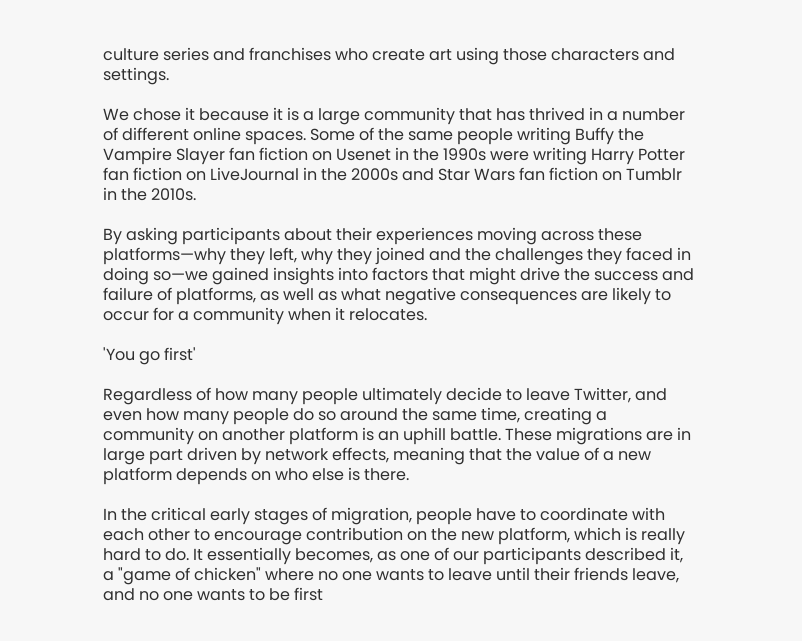culture series and franchises who create art using those characters and settings.

We chose it because it is a large community that has thrived in a number of different online spaces. Some of the same people writing Buffy the Vampire Slayer fan fiction on Usenet in the 1990s were writing Harry Potter fan fiction on LiveJournal in the 2000s and Star Wars fan fiction on Tumblr in the 2010s.

By asking participants about their experiences moving across these platforms—why they left, why they joined and the challenges they faced in doing so—we gained insights into factors that might drive the success and failure of platforms, as well as what negative consequences are likely to occur for a community when it relocates.

'You go first'

Regardless of how many people ultimately decide to leave Twitter, and even how many people do so around the same time, creating a community on another platform is an uphill battle. These migrations are in large part driven by network effects, meaning that the value of a new platform depends on who else is there.

In the critical early stages of migration, people have to coordinate with each other to encourage contribution on the new platform, which is really hard to do. It essentially becomes, as one of our participants described it, a "game of chicken" where no one wants to leave until their friends leave, and no one wants to be first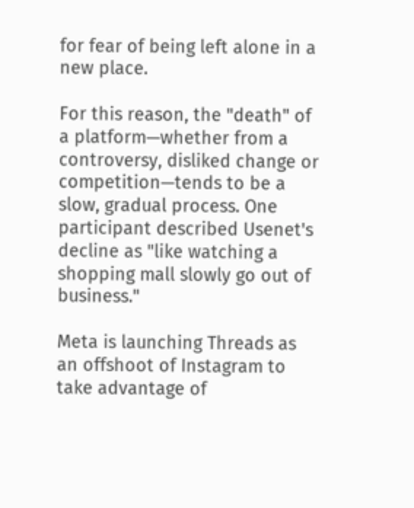for fear of being left alone in a new place.

For this reason, the "death" of a platform—whether from a controversy, disliked change or competition—tends to be a slow, gradual process. One participant described Usenet's decline as "like watching a shopping mall slowly go out of business."

Meta is launching Threads as an offshoot of Instagram to take advantage of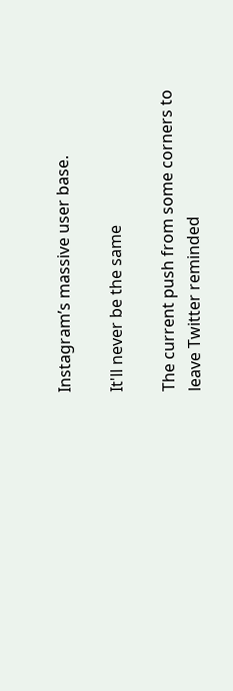Instagram’s massive user base.

It'll never be the same

The current push from some corners to leave Twitter reminded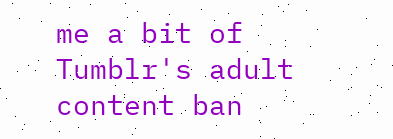me a bit of Tumblr's adult content ban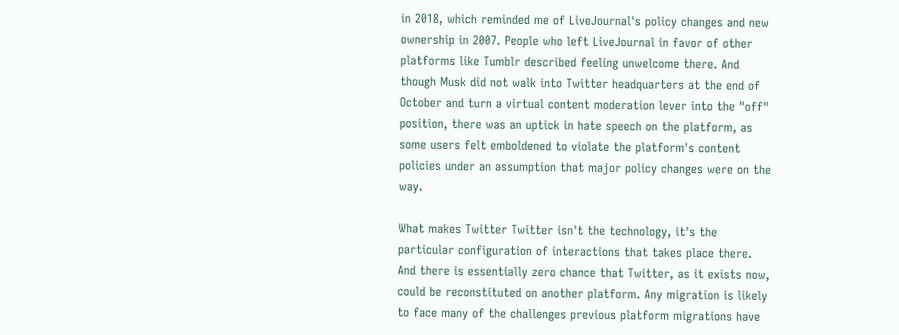in 2018, which reminded me of LiveJournal's policy changes and new ownership in 2007. People who left LiveJournal in favor of other platforms like Tumblr described feeling unwelcome there. And though Musk did not walk into Twitter headquarters at the end of October and turn a virtual content moderation lever into the "off" position, there was an uptick in hate speech on the platform, as some users felt emboldened to violate the platform's content policies under an assumption that major policy changes were on the way.

What makes Twitter Twitter isn't the technology, it's the particular configuration of interactions that takes place there. And there is essentially zero chance that Twitter, as it exists now, could be reconstituted on another platform. Any migration is likely to face many of the challenges previous platform migrations have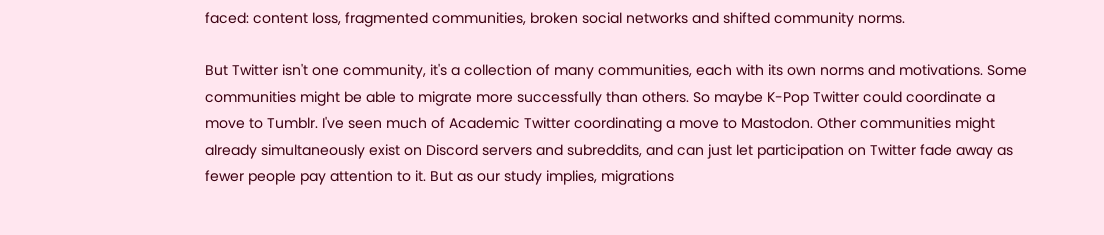faced: content loss, fragmented communities, broken social networks and shifted community norms.

But Twitter isn't one community, it's a collection of many communities, each with its own norms and motivations. Some communities might be able to migrate more successfully than others. So maybe K-Pop Twitter could coordinate a move to Tumblr. I've seen much of Academic Twitter coordinating a move to Mastodon. Other communities might already simultaneously exist on Discord servers and subreddits, and can just let participation on Twitter fade away as fewer people pay attention to it. But as our study implies, migrations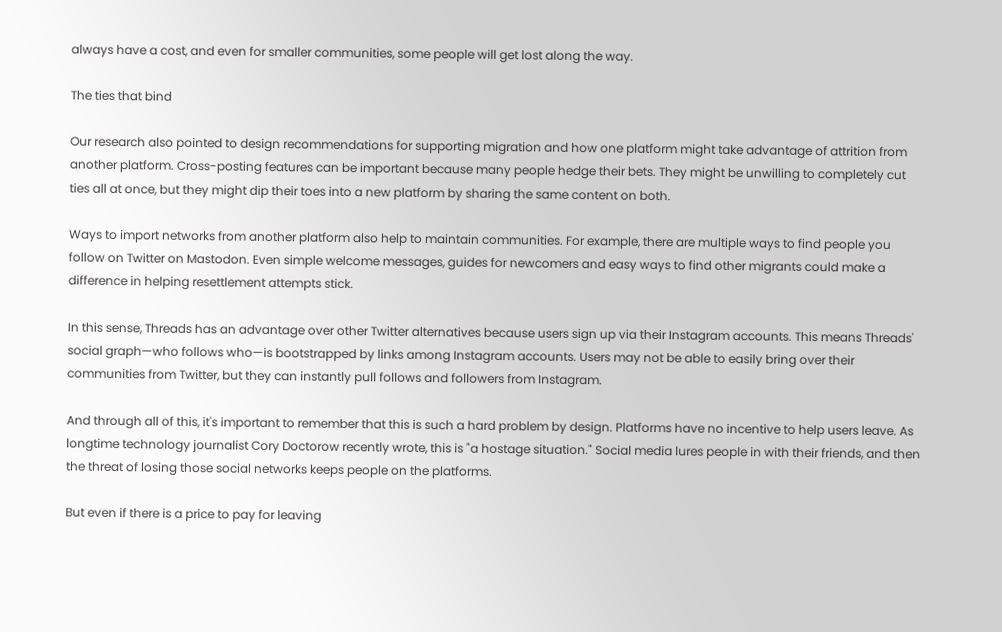always have a cost, and even for smaller communities, some people will get lost along the way.

The ties that bind

Our research also pointed to design recommendations for supporting migration and how one platform might take advantage of attrition from another platform. Cross-posting features can be important because many people hedge their bets. They might be unwilling to completely cut ties all at once, but they might dip their toes into a new platform by sharing the same content on both.

Ways to import networks from another platform also help to maintain communities. For example, there are multiple ways to find people you follow on Twitter on Mastodon. Even simple welcome messages, guides for newcomers and easy ways to find other migrants could make a difference in helping resettlement attempts stick.

In this sense, Threads has an advantage over other Twitter alternatives because users sign up via their Instagram accounts. This means Threads' social graph—who follows who—is bootstrapped by links among Instagram accounts. Users may not be able to easily bring over their communities from Twitter, but they can instantly pull follows and followers from Instagram.

And through all of this, it's important to remember that this is such a hard problem by design. Platforms have no incentive to help users leave. As longtime technology journalist Cory Doctorow recently wrote, this is "a hostage situation." Social media lures people in with their friends, and then the threat of losing those social networks keeps people on the platforms.

But even if there is a price to pay for leaving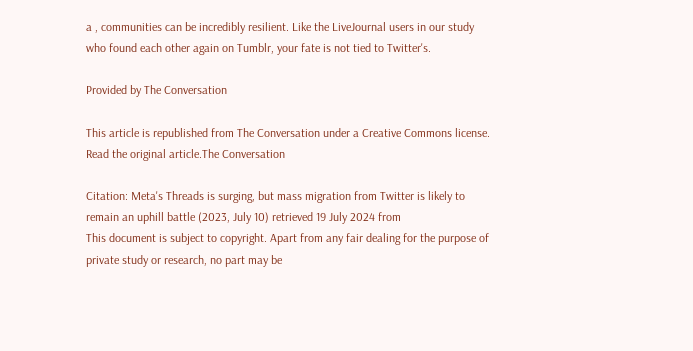a , communities can be incredibly resilient. Like the LiveJournal users in our study who found each other again on Tumblr, your fate is not tied to Twitter's.

Provided by The Conversation

This article is republished from The Conversation under a Creative Commons license. Read the original article.The Conversation

Citation: Meta's Threads is surging, but mass migration from Twitter is likely to remain an uphill battle (2023, July 10) retrieved 19 July 2024 from
This document is subject to copyright. Apart from any fair dealing for the purpose of private study or research, no part may be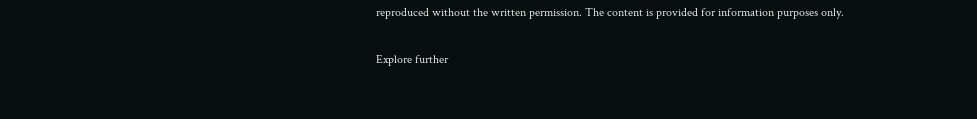reproduced without the written permission. The content is provided for information purposes only.

Explore further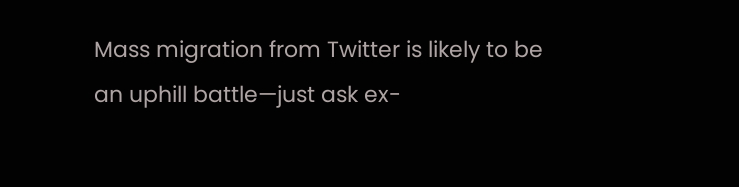Mass migration from Twitter is likely to be an uphill battle—just ask ex-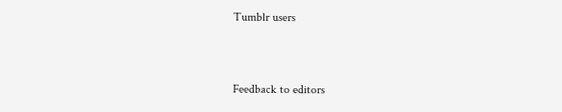Tumblr users


Feedback to editors